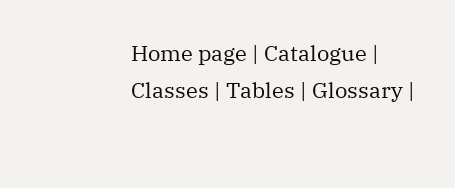Home page | Catalogue | Classes | Tables | Glossary |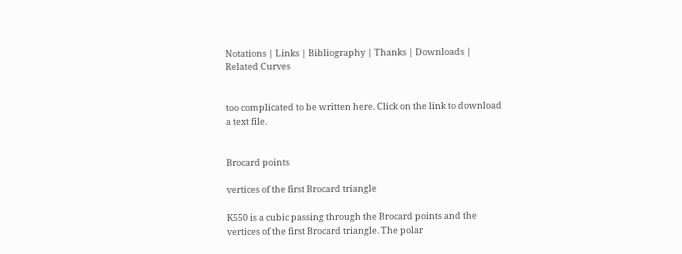Notations | Links | Bibliography | Thanks | Downloads | Related Curves


too complicated to be written here. Click on the link to download a text file.


Brocard points

vertices of the first Brocard triangle

K550 is a cubic passing through the Brocard points and the vertices of the first Brocard triangle. The polar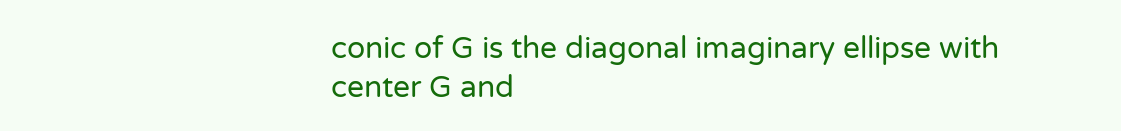conic of G is the diagonal imaginary ellipse with center G and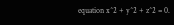equation x^2 + y^2 + z^2 = 0.